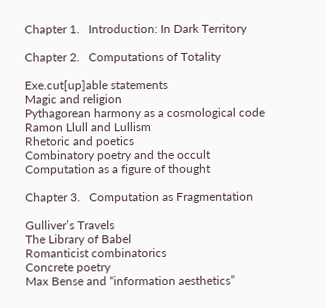Chapter 1.   Introduction: In Dark Territory

Chapter 2.   Computations of Totality

Exe.cut[up]able statements
Magic and religion
Pythagorean harmony as a cosmological code
Ramon Llull and Lullism
Rhetoric and poetics
Combinatory poetry and the occult
Computation as a figure of thought

Chapter 3.   Computation as Fragmentation

Gulliver’s Travels
The Library of Babel
Romanticist combinatorics
Concrete poetry
Max Bense and “information aesthetics”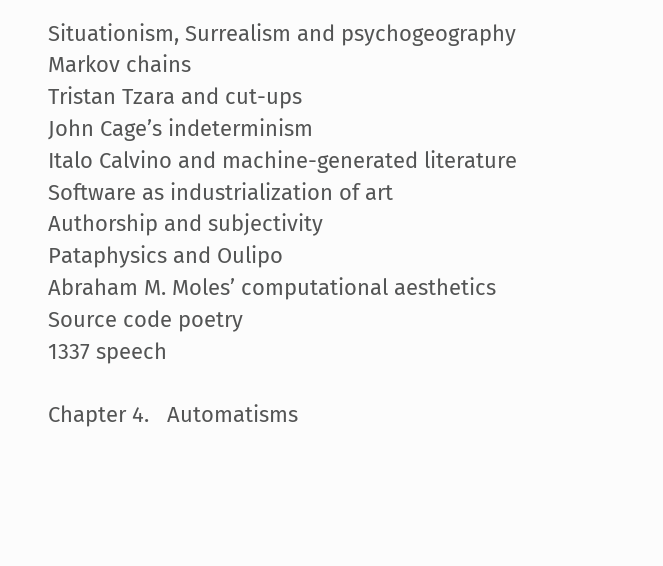Situationism, Surrealism and psychogeography
Markov chains
Tristan Tzara and cut-ups
John Cage’s indeterminism
Italo Calvino and machine-generated literature
Software as industrialization of art
Authorship and subjectivity
Pataphysics and Oulipo
Abraham M. Moles’ computational aesthetics
Source code poetry
1337 speech

Chapter 4.   Automatisms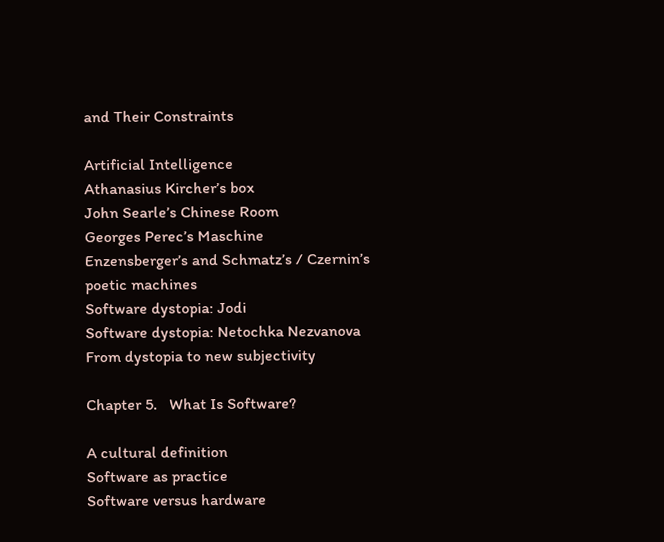and Their Constraints

Artificial Intelligence
Athanasius Kircher’s box
John Searle’s Chinese Room
Georges Perec’s Maschine
Enzensberger’s and Schmatz’s / Czernin’s poetic machines
Software dystopia: Jodi
Software dystopia: Netochka Nezvanova
From dystopia to new subjectivity

Chapter 5.   What Is Software?

A cultural definition
Software as practice
Software versus hardware